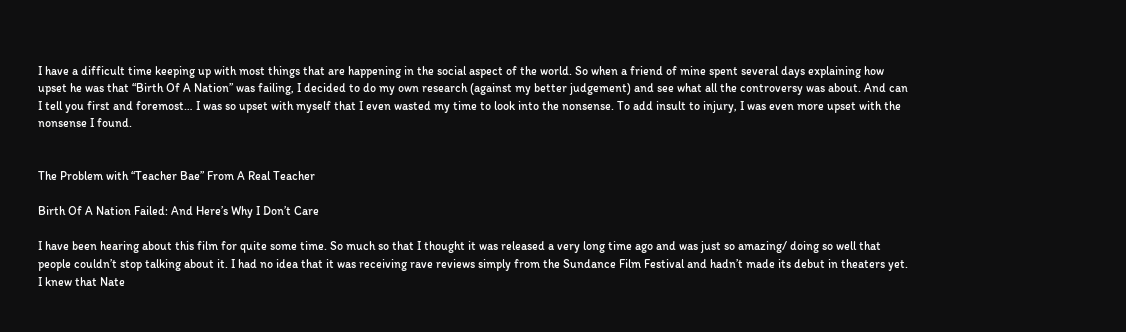I have a difficult time keeping up with most things that are happening in the social aspect of the world. So when a friend of mine spent several days explaining how upset he was that “Birth Of A Nation” was failing, I decided to do my own research (against my better judgement) and see what all the controversy was about. And can I tell you first and foremost… I was so upset with myself that I even wasted my time to look into the nonsense. To add insult to injury, I was even more upset with the nonsense I found.


The Problem with “Teacher Bae” From A Real Teacher

Birth Of A Nation Failed: And Here’s Why I Don’t Care

I have been hearing about this film for quite some time. So much so that I thought it was released a very long time ago and was just so amazing/ doing so well that people couldn’t stop talking about it. I had no idea that it was receiving rave reviews simply from the Sundance Film Festival and hadn’t made its debut in theaters yet. I knew that Nate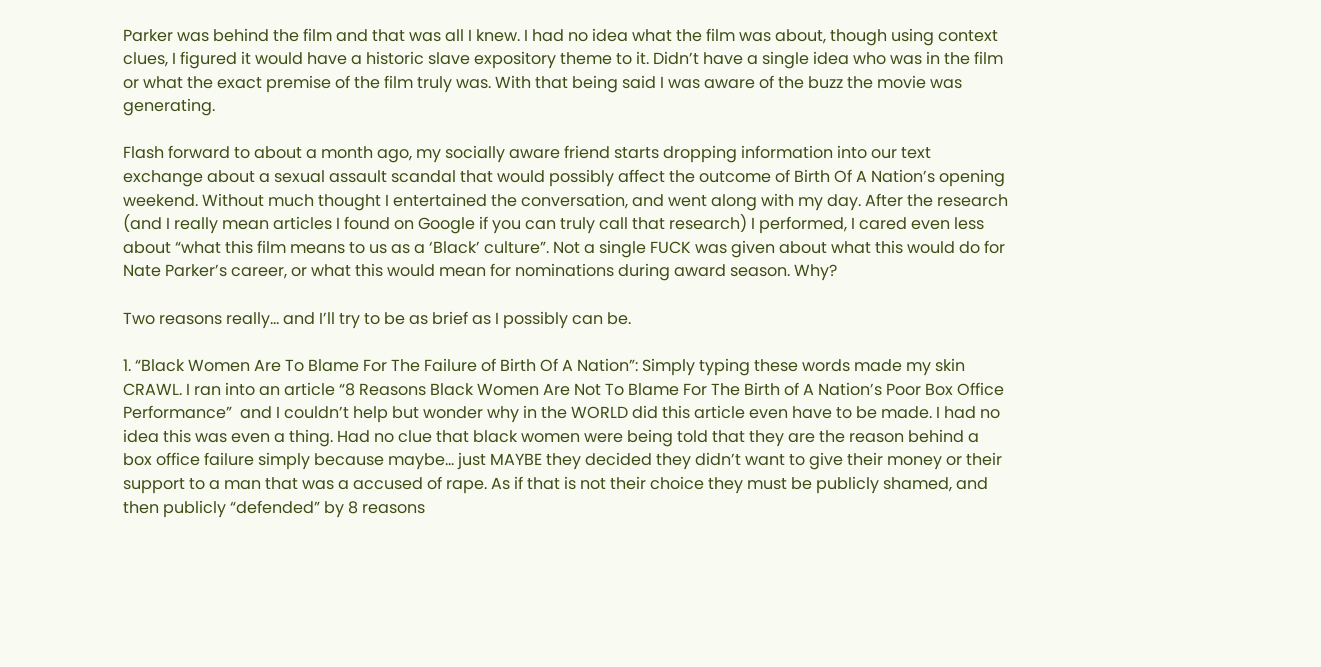Parker was behind the film and that was all I knew. I had no idea what the film was about, though using context clues, I figured it would have a historic slave expository theme to it. Didn’t have a single idea who was in the film or what the exact premise of the film truly was. With that being said I was aware of the buzz the movie was generating.

Flash forward to about a month ago, my socially aware friend starts dropping information into our text exchange about a sexual assault scandal that would possibly affect the outcome of Birth Of A Nation’s opening weekend. Without much thought I entertained the conversation, and went along with my day. After the research (and I really mean articles I found on Google if you can truly call that research) I performed, I cared even less about “what this film means to us as a ‘Black’ culture”. Not a single FUCK was given about what this would do for Nate Parker’s career, or what this would mean for nominations during award season. Why?

Two reasons really… and I’ll try to be as brief as I possibly can be.

1. “Black Women Are To Blame For The Failure of Birth Of A Nation”: Simply typing these words made my skin CRAWL. I ran into an article “8 Reasons Black Women Are Not To Blame For The Birth of A Nation’s Poor Box Office Performance”  and I couldn’t help but wonder why in the WORLD did this article even have to be made. I had no idea this was even a thing. Had no clue that black women were being told that they are the reason behind a box office failure simply because maybe… just MAYBE they decided they didn’t want to give their money or their support to a man that was a accused of rape. As if that is not their choice they must be publicly shamed, and then publicly “defended” by 8 reasons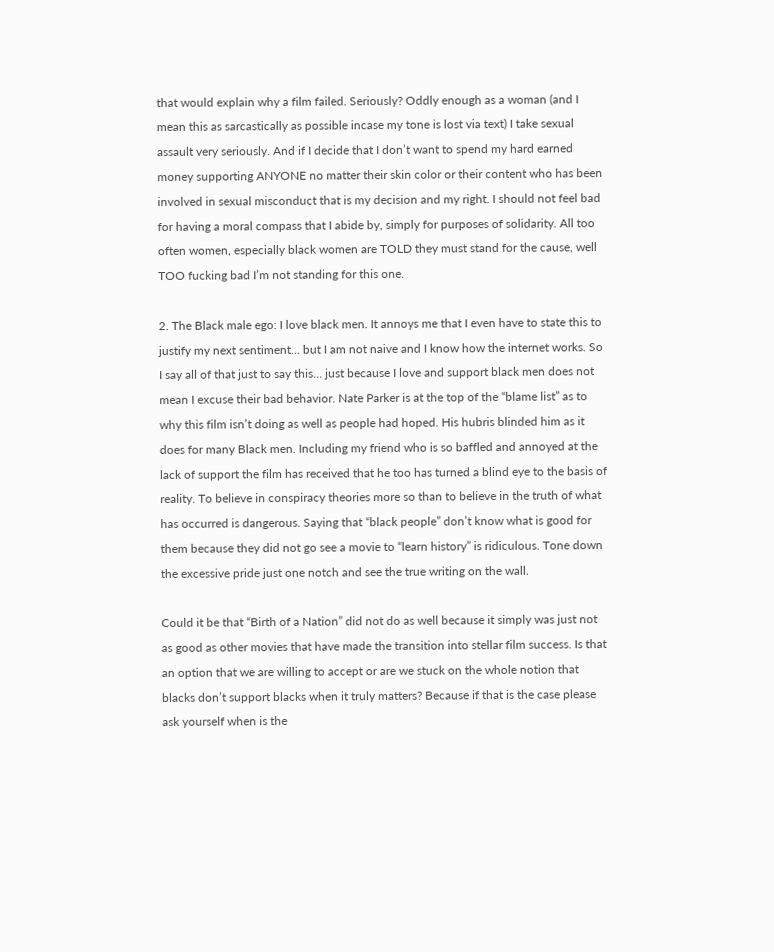that would explain why a film failed. Seriously? Oddly enough as a woman (and I mean this as sarcastically as possible incase my tone is lost via text) I take sexual assault very seriously. And if I decide that I don’t want to spend my hard earned money supporting ANYONE no matter their skin color or their content who has been involved in sexual misconduct that is my decision and my right. I should not feel bad for having a moral compass that I abide by, simply for purposes of solidarity. All too often women, especially black women are TOLD they must stand for the cause, well TOO fucking bad I’m not standing for this one.

2. The Black male ego: I love black men. It annoys me that I even have to state this to justify my next sentiment… but I am not naive and I know how the internet works. So I say all of that just to say this… just because I love and support black men does not mean I excuse their bad behavior. Nate Parker is at the top of the “blame list” as to why this film isn’t doing as well as people had hoped. His hubris blinded him as it does for many Black men. Including my friend who is so baffled and annoyed at the lack of support the film has received that he too has turned a blind eye to the basis of reality. To believe in conspiracy theories more so than to believe in the truth of what has occurred is dangerous. Saying that “black people” don’t know what is good for them because they did not go see a movie to “learn history” is ridiculous. Tone down the excessive pride just one notch and see the true writing on the wall.

Could it be that “Birth of a Nation” did not do as well because it simply was just not as good as other movies that have made the transition into stellar film success. Is that an option that we are willing to accept or are we stuck on the whole notion that blacks don’t support blacks when it truly matters? Because if that is the case please ask yourself when is the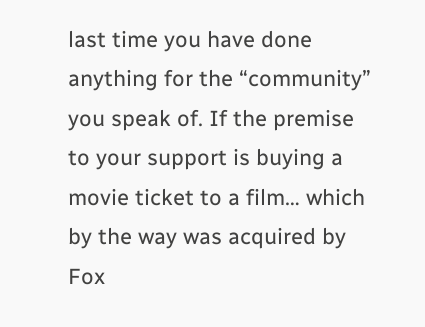last time you have done anything for the “community” you speak of. If the premise to your support is buying a movie ticket to a film… which by the way was acquired by Fox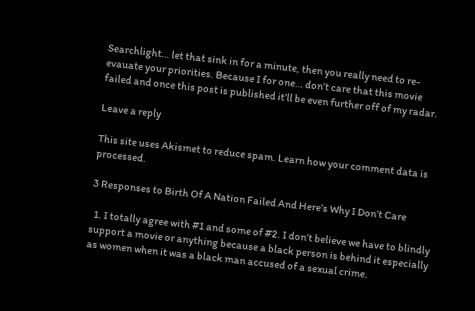Searchlight… let that sink in for a minute, then you really need to re-evauate your priorities. Because I for one… don’t care that this movie failed and once this post is published it’ll be even further off of my radar.

Leave a reply

This site uses Akismet to reduce spam. Learn how your comment data is processed.

3 Responses to Birth Of A Nation Failed And Here’s Why I Don’t Care

  1. I totally agree with #1 and some of #2. I don’t believe we have to blindly support a movie or anything because a black person is behind it especially as women when it was a black man accused of a sexual crime.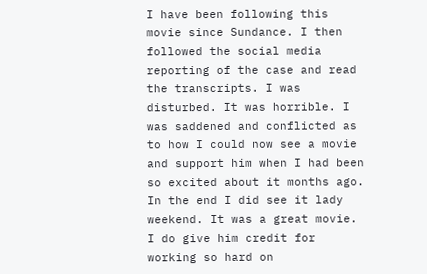I have been following this movie since Sundance. I then followed the social media reporting of the case and read the transcripts. I was disturbed. It was horrible. I was saddened and conflicted as to how I could now see a movie and support him when I had been so excited about it months ago. In the end I did see it lady weekend. It was a great movie. I do give him credit for working so hard on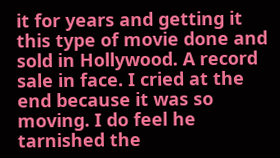it for years and getting it this type of movie done and sold in Hollywood. A record sale in face. I cried at the end because it was so moving. I do feel he tarnished the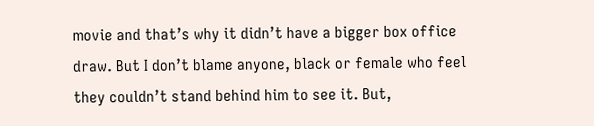movie and that’s why it didn’t have a bigger box office draw. But I don’t blame anyone, black or female who feel they couldn’t stand behind him to see it. But,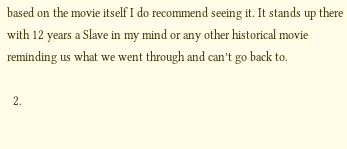based on the movie itself I do recommend seeing it. It stands up there with 12 years a Slave in my mind or any other historical movie reminding us what we went through and can’t go back to.

  2.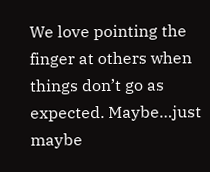We love pointing the finger at others when things don’t go as expected. Maybe…just maybe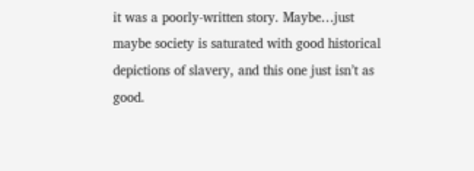it was a poorly-written story. Maybe…just maybe society is saturated with good historical depictions of slavery, and this one just isn’t as good.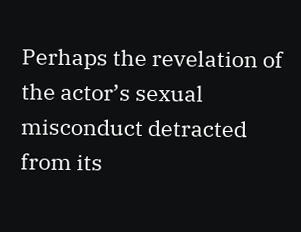Perhaps the revelation of the actor’s sexual misconduct detracted from its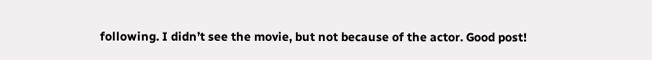following. I didn’t see the movie, but not because of the actor. Good post!